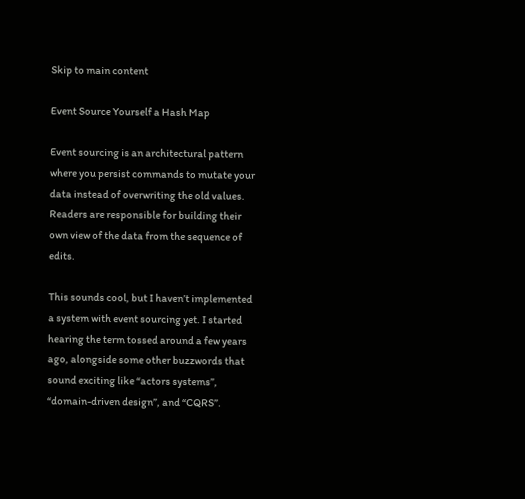Skip to main content

Event Source Yourself a Hash Map

Event sourcing is an architectural pattern where you persist commands to mutate your data instead of overwriting the old values. Readers are responsible for building their own view of the data from the sequence of edits.

This sounds cool, but I haven’t implemented a system with event sourcing yet. I started hearing the term tossed around a few years ago, alongside some other buzzwords that sound exciting like “actors systems”, “domain-driven design”, and “CQRS”.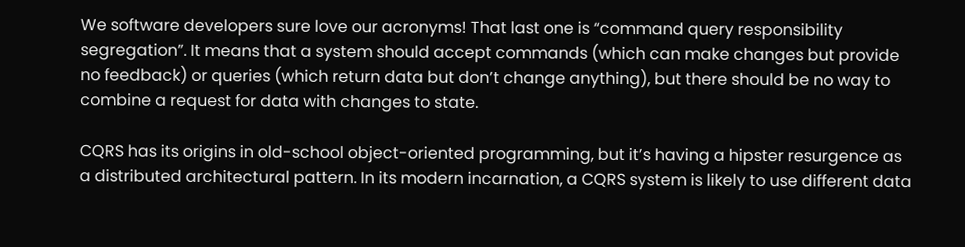We software developers sure love our acronyms! That last one is “command query responsibility segregation”. It means that a system should accept commands (which can make changes but provide no feedback) or queries (which return data but don’t change anything), but there should be no way to combine a request for data with changes to state.

CQRS has its origins in old-school object-oriented programming, but it’s having a hipster resurgence as a distributed architectural pattern. In its modern incarnation, a CQRS system is likely to use different data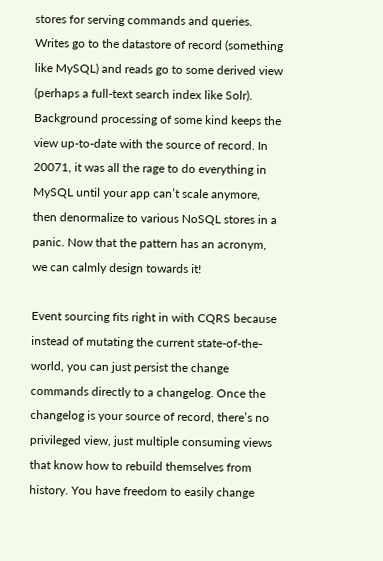stores for serving commands and queries. Writes go to the datastore of record (something like MySQL) and reads go to some derived view (perhaps a full-text search index like Solr). Background processing of some kind keeps the view up-to-date with the source of record. In 20071, it was all the rage to do everything in MySQL until your app can’t scale anymore, then denormalize to various NoSQL stores in a panic. Now that the pattern has an acronym, we can calmly design towards it!

Event sourcing fits right in with CQRS because instead of mutating the current state-of-the-world, you can just persist the change commands directly to a changelog. Once the changelog is your source of record, there’s no privileged view, just multiple consuming views that know how to rebuild themselves from history. You have freedom to easily change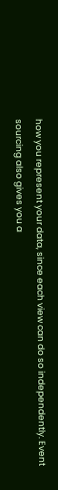how you represent your data, since each view can do so independently. Event sourcing also gives you a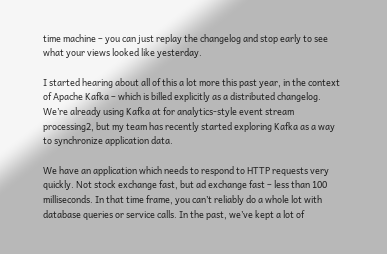time machine – you can just replay the changelog and stop early to see what your views looked like yesterday.

I started hearing about all of this a lot more this past year, in the context of Apache Kafka – which is billed explicitly as a distributed changelog. We’re already using Kafka at for analytics-style event stream processing2, but my team has recently started exploring Kafka as a way to synchronize application data.

We have an application which needs to respond to HTTP requests very quickly. Not stock exchange fast, but ad exchange fast – less than 100 milliseconds. In that time frame, you can’t reliably do a whole lot with database queries or service calls. In the past, we’ve kept a lot of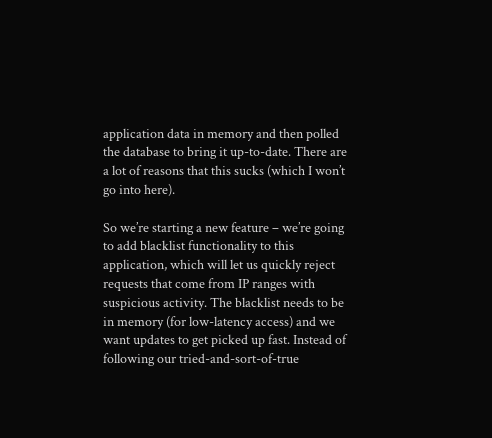application data in memory and then polled the database to bring it up-to-date. There are a lot of reasons that this sucks (which I won’t go into here).

So we’re starting a new feature – we’re going to add blacklist functionality to this application, which will let us quickly reject requests that come from IP ranges with suspicious activity. The blacklist needs to be in memory (for low-latency access) and we want updates to get picked up fast. Instead of following our tried-and-sort-of-true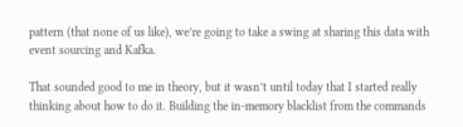pattern (that none of us like), we’re going to take a swing at sharing this data with event sourcing and Kafka.

That sounded good to me in theory, but it wasn’t until today that I started really thinking about how to do it. Building the in-memory blacklist from the commands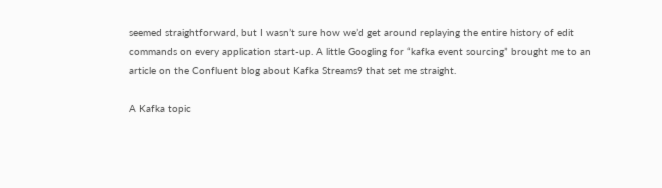seemed straightforward, but I wasn’t sure how we’d get around replaying the entire history of edit commands on every application start-up. A little Googling for “kafka event sourcing” brought me to an article on the Confluent blog about Kafka Streams9 that set me straight.

A Kafka topic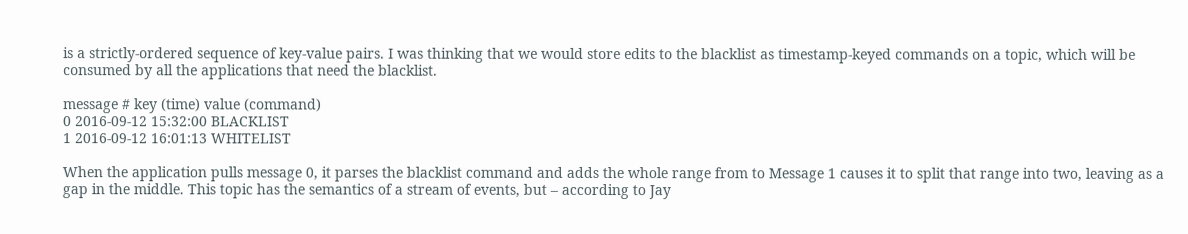is a strictly-ordered sequence of key-value pairs. I was thinking that we would store edits to the blacklist as timestamp-keyed commands on a topic, which will be consumed by all the applications that need the blacklist.

message # key (time) value (command)
0 2016-09-12 15:32:00 BLACKLIST
1 2016-09-12 16:01:13 WHITELIST

When the application pulls message 0, it parses the blacklist command and adds the whole range from to Message 1 causes it to split that range into two, leaving as a gap in the middle. This topic has the semantics of a stream of events, but – according to Jay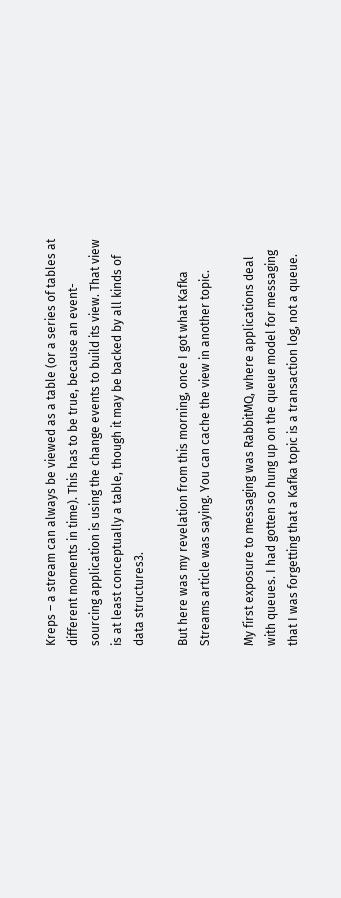Kreps – a stream can always be viewed as a table (or a series of tables at different moments in time). This has to be true, because an event-sourcing application is using the change events to build its view. That view is at least conceptually a table, though it may be backed by all kinds of data structures3.

But here was my revelation from this morning, once I got what Kafka Streams article was saying. You can cache the view in another topic.

My first exposure to messaging was RabbitMQ, where applications deal with queues. I had gotten so hung up on the queue model for messaging that I was forgetting that a Kafka topic is a transaction log, not a queue.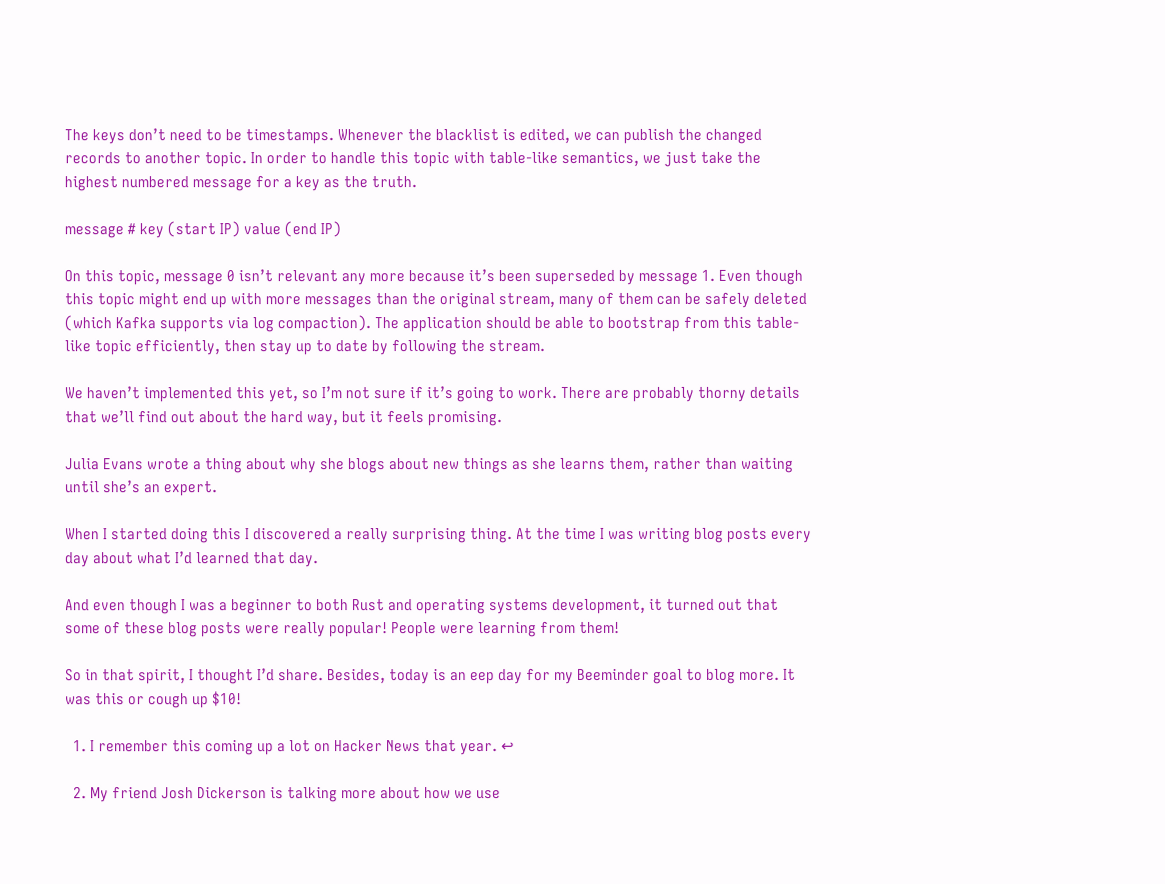The keys don’t need to be timestamps. Whenever the blacklist is edited, we can publish the changed records to another topic. In order to handle this topic with table-like semantics, we just take the highest numbered message for a key as the truth.

message # key (start IP) value (end IP)

On this topic, message 0 isn’t relevant any more because it’s been superseded by message 1. Even though this topic might end up with more messages than the original stream, many of them can be safely deleted (which Kafka supports via log compaction). The application should be able to bootstrap from this table-like topic efficiently, then stay up to date by following the stream.

We haven’t implemented this yet, so I’m not sure if it’s going to work. There are probably thorny details that we’ll find out about the hard way, but it feels promising.

Julia Evans wrote a thing about why she blogs about new things as she learns them, rather than waiting until she’s an expert.

When I started doing this I discovered a really surprising thing. At the time I was writing blog posts every day about what I’d learned that day.

And even though I was a beginner to both Rust and operating systems development, it turned out that some of these blog posts were really popular! People were learning from them!

So in that spirit, I thought I’d share. Besides, today is an eep day for my Beeminder goal to blog more. It was this or cough up $10!

  1. I remember this coming up a lot on Hacker News that year. ↩

  2. My friend Josh Dickerson is talking more about how we use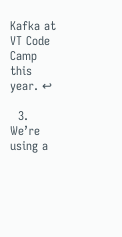Kafka at VT Code Camp this year. ↩

  3. We’re using a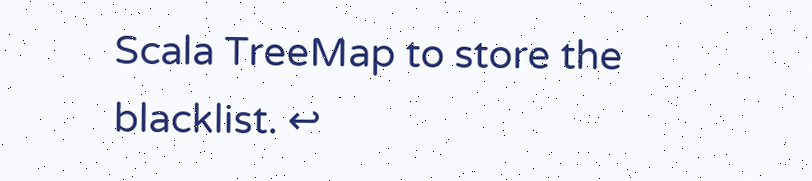Scala TreeMap to store the blacklist. ↩